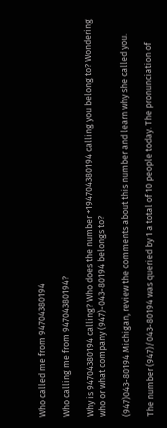Who called me from 94704380194

Who calling me from 94704380194?

Why is 94704380194 calling? Who does the number +194704380194 calling you belong to? Wondering who or what company (947)-043-80194 belongs to?

(947)043-80194 Michigan, review the comments about this number and learn why she called you.

The number (947)/043-80194 was queried by 1 a total of 10 people today. The pronunciation of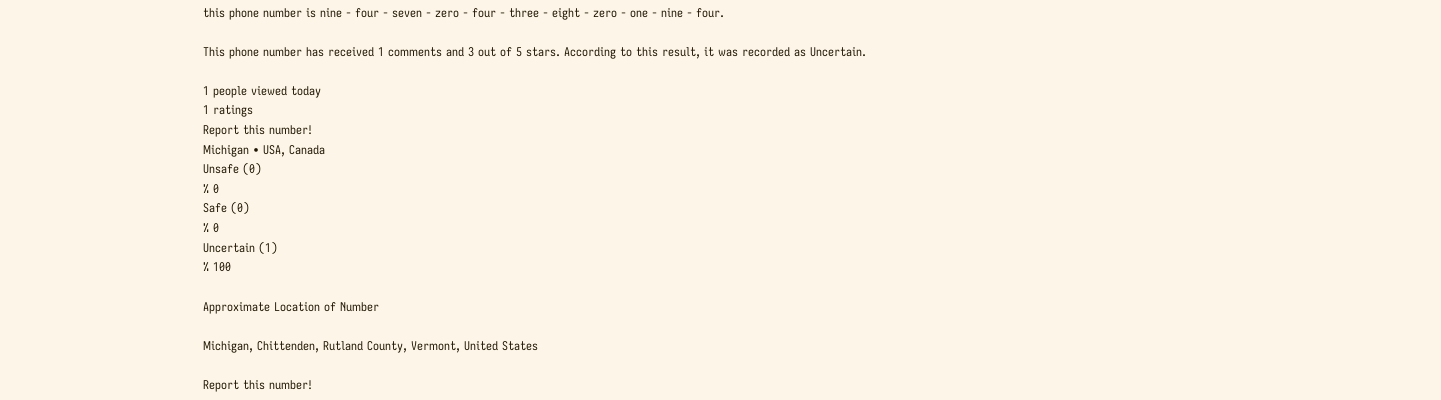this phone number is nine - four - seven - zero - four - three - eight - zero - one - nine - four.

This phone number has received 1 comments and 3 out of 5 stars. According to this result, it was recorded as Uncertain.

1 people viewed today
1 ratings
Report this number!
Michigan • USA, Canada
Unsafe (0)
% 0
Safe (0)
% 0
Uncertain (1)
% 100

Approximate Location of Number

Michigan, Chittenden, Rutland County, Vermont, United States

Report this number!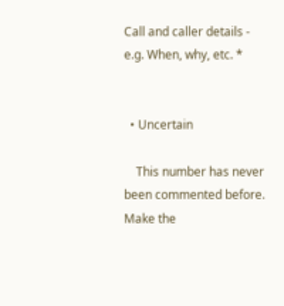Call and caller details - e.g. When, why, etc. *


  • Uncertain

    This number has never been commented before. Make the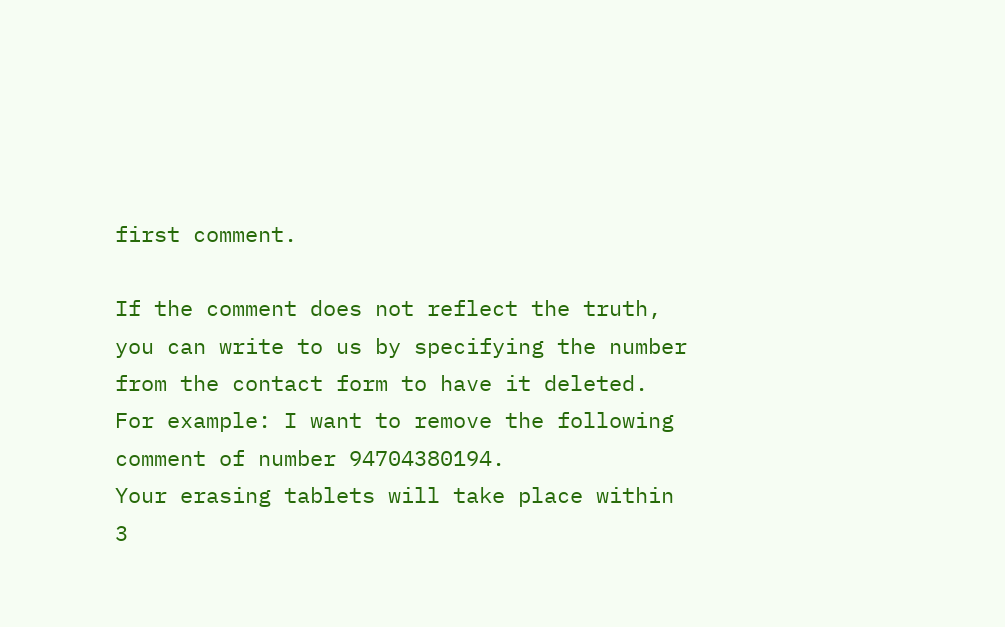first comment.

If the comment does not reflect the truth, you can write to us by specifying the number from the contact form to have it deleted.
For example: I want to remove the following comment of number 94704380194.
Your erasing tablets will take place within 3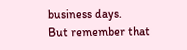business days.
But remember that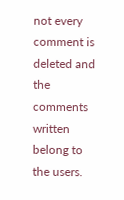not every comment is deleted and the comments written belong to the users.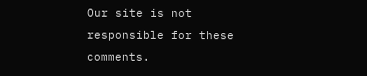Our site is not responsible for these comments.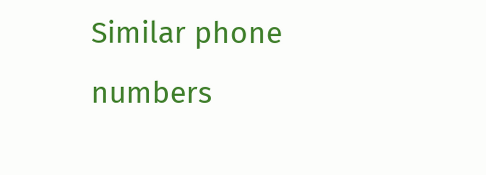Similar phone numbers